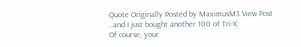Quote Originally Posted by MaximusM3 View Post
..and I just bought another 100 of Tri-X
Of course, your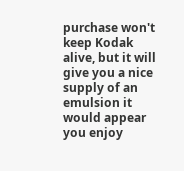purchase won't keep Kodak alive, but it will give you a nice supply of an emulsion it would appear you enjoy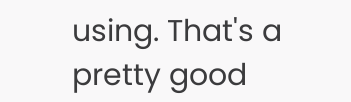using. That's a pretty good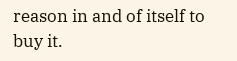reason in and of itself to buy it.